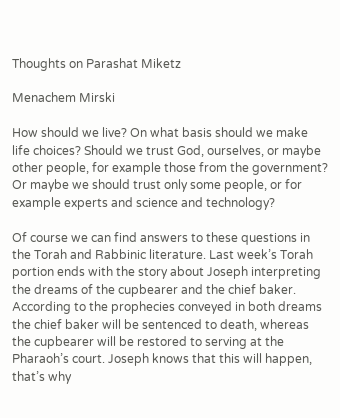Thoughts on Parashat Miketz

Menachem Mirski

How should we live? On what basis should we make life choices? Should we trust God, ourselves, or maybe other people, for example those from the government? Or maybe we should trust only some people, or for example experts and science and technology?

Of course we can find answers to these questions in the Torah and Rabbinic literature. Last week’s Torah portion ends with the story about Joseph interpreting the dreams of the cupbearer and the chief baker. According to the prophecies conveyed in both dreams the chief baker will be sentenced to death, whereas the cupbearer will be restored to serving at the Pharaoh’s court. Joseph knows that this will happen, that’s why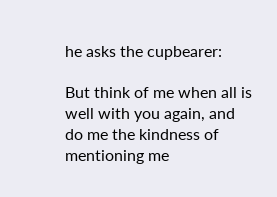he asks the cupbearer:

But think of me when all is well with you again, and do me the kindness of mentioning me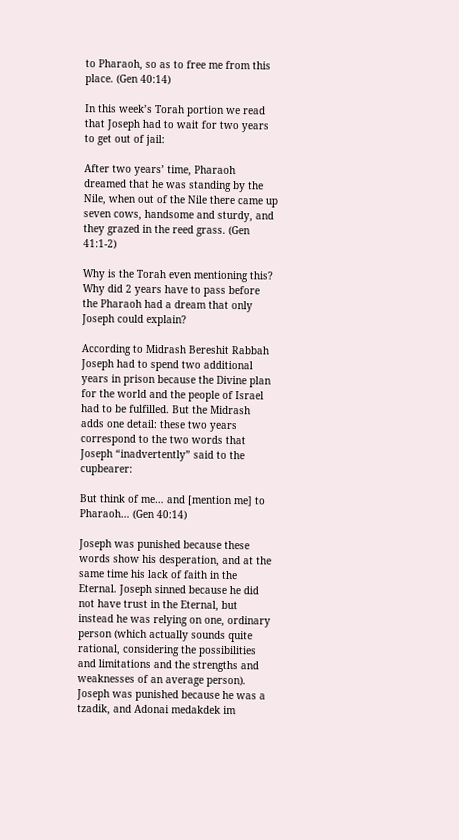to Pharaoh, so as to free me from this place. (Gen 40:14)

In this week’s Torah portion we read that Joseph had to wait for two years to get out of jail:

After two years’ time, Pharaoh dreamed that he was standing by the Nile, when out of the Nile there came up seven cows, handsome and sturdy, and they grazed in the reed grass. (Gen 41:1-2)

Why is the Torah even mentioning this? Why did 2 years have to pass before the Pharaoh had a dream that only Joseph could explain?

According to Midrash Bereshit Rabbah Joseph had to spend two additional years in prison because the Divine plan for the world and the people of Israel had to be fulfilled. But the Midrash adds one detail: these two years correspond to the two words that Joseph “inadvertently” said to the cupbearer:

But think of me… and [mention me] to Pharaoh… (Gen 40:14)

Joseph was punished because these words show his desperation, and at the same time his lack of faith in the Eternal. Joseph sinned because he did not have trust in the Eternal, but instead he was relying on one, ordinary person (which actually sounds quite rational, considering the possibilities and limitations and the strengths and weaknesses of an average person). Joseph was punished because he was a tzadik, and Adonai medakdek im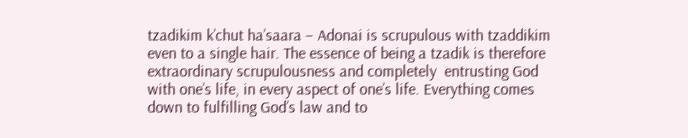tzadikim k’chut ha’saara – Adonai is scrupulous with tzaddikim even to a single hair. The essence of being a tzadik is therefore extraordinary scrupulousness and completely  entrusting God with one’s life, in every aspect of one’s life. Everything comes down to fulfilling God’s law and to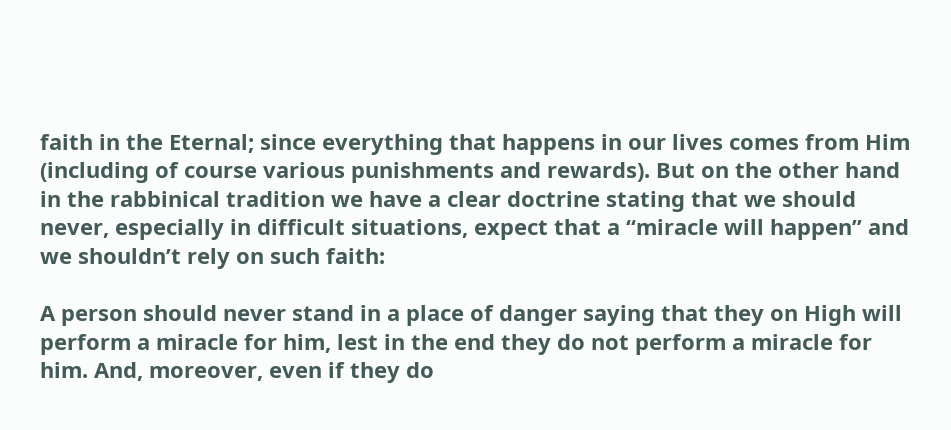faith in the Eternal; since everything that happens in our lives comes from Him (including of course various punishments and rewards). But on the other hand in the rabbinical tradition we have a clear doctrine stating that we should never, especially in difficult situations, expect that a “miracle will happen” and we shouldn’t rely on such faith:

A person should never stand in a place of danger saying that they on High will perform a miracle for him, lest in the end they do not perform a miracle for him. And, moreover, even if they do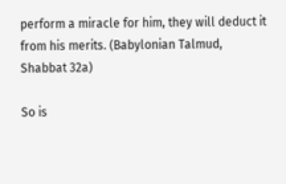perform a miracle for him, they will deduct it from his merits. (Babylonian Talmud, Shabbat 32a)

So is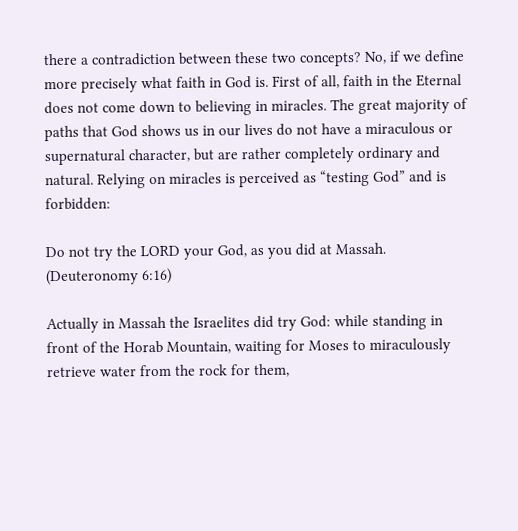there a contradiction between these two concepts? No, if we define more precisely what faith in God is. First of all, faith in the Eternal does not come down to believing in miracles. The great majority of paths that God shows us in our lives do not have a miraculous or supernatural character, but are rather completely ordinary and natural. Relying on miracles is perceived as “testing God” and is forbidden:

Do not try the LORD your God, as you did at Massah. (Deuteronomy 6:16)

Actually in Massah the Israelites did try God: while standing in front of the Horab Mountain, waiting for Moses to miraculously retrieve water from the rock for them,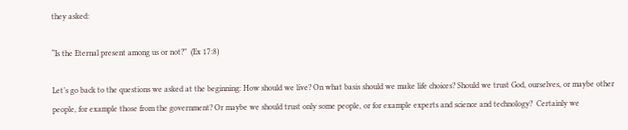they asked:

“Is the Eternal present among us or not?”  (Ex 17:8)

Let’s go back to the questions we asked at the beginning: How should we live? On what basis should we make life choices? Should we trust God, ourselves, or maybe other people, for example those from the government? Or maybe we should trust only some people, or for example experts and science and technology?  Certainly we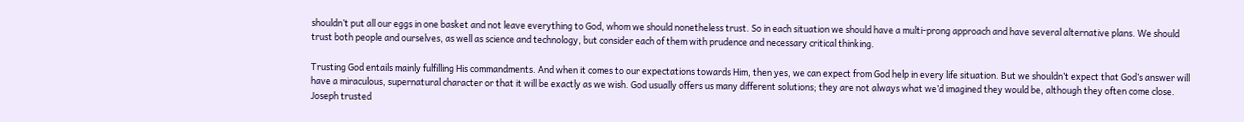shouldn’t put all our eggs in one basket and not leave everything to God, whom we should nonetheless trust. So in each situation we should have a multi-prong approach and have several alternative plans. We should trust both people and ourselves, as well as science and technology, but consider each of them with prudence and necessary critical thinking.

Trusting God entails mainly fulfilling His commandments. And when it comes to our expectations towards Him, then yes, we can expect from God help in every life situation. But we shouldn’t expect that God’s answer will have a miraculous, supernatural character or that it will be exactly as we wish. God usually offers us many different solutions; they are not always what we’d imagined they would be, although they often come close. Joseph trusted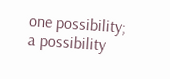one possibility; a possibility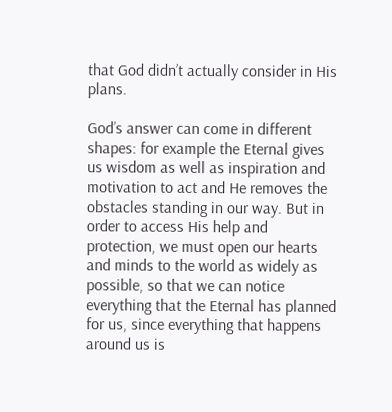that God didn’t actually consider in His plans.

God’s answer can come in different shapes: for example the Eternal gives us wisdom as well as inspiration and motivation to act and He removes the obstacles standing in our way. But in order to access His help and protection, we must open our hearts and minds to the world as widely as possible, so that we can notice everything that the Eternal has planned for us, since everything that happens around us is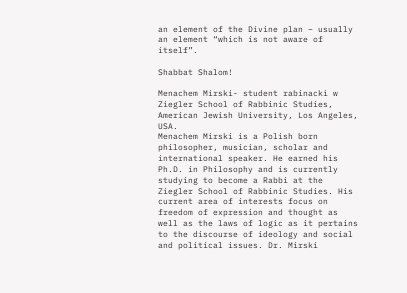an element of the Divine plan – usually an element “which is not aware of itself”.

Shabbat Shalom!

Menachem Mirski- student rabinacki w Ziegler School of Rabbinic Studies, American Jewish University, Los Angeles, USA.
Menachem Mirski is a Polish born philosopher, musician, scholar and international speaker. He earned his Ph.D. in Philosophy and is currently studying to become a Rabbi at the Ziegler School of Rabbinic Studies. His current area of interests focus on freedom of expression and thought as well as the laws of logic as it pertains to the discourse of ideology and social and political issues. Dr. Mirski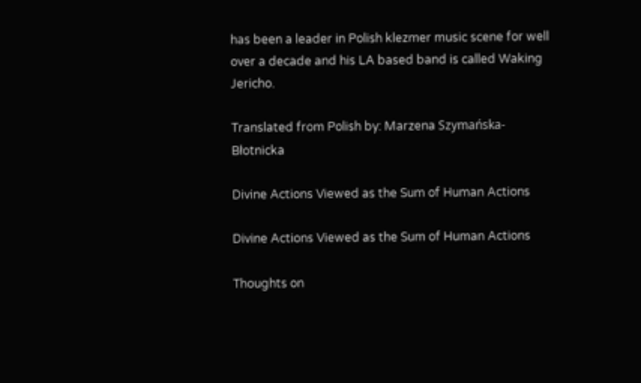has been a leader in Polish klezmer music scene for well over a decade and his LA based band is called Waking Jericho.

Translated from Polish by: Marzena Szymańska-Błotnicka

Divine Actions Viewed as the Sum of Human Actions

Divine Actions Viewed as the Sum of Human Actions

Thoughts on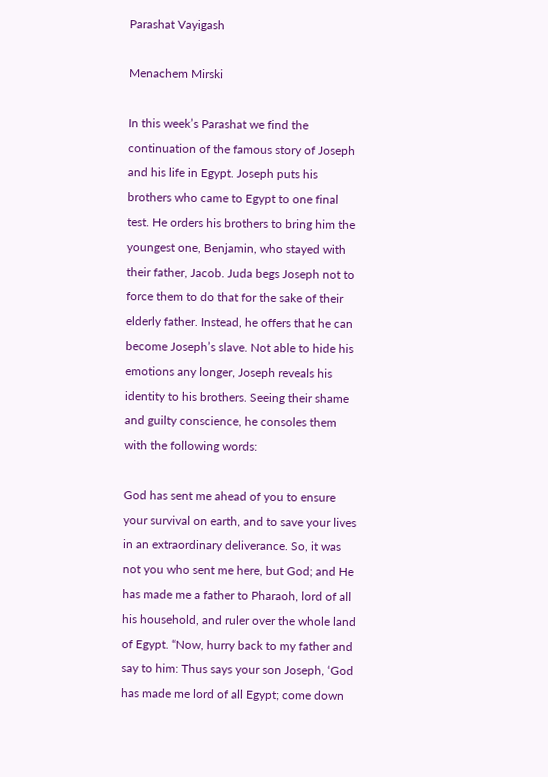Parashat Vayigash

Menachem Mirski

In this week’s Parashat we find the continuation of the famous story of Joseph and his life in Egypt. Joseph puts his brothers who came to Egypt to one final test. He orders his brothers to bring him the youngest one, Benjamin, who stayed with their father, Jacob. Juda begs Joseph not to force them to do that for the sake of their elderly father. Instead, he offers that he can become Joseph’s slave. Not able to hide his emotions any longer, Joseph reveals his identity to his brothers. Seeing their shame and guilty conscience, he consoles them with the following words:

God has sent me ahead of you to ensure your survival on earth, and to save your lives in an extraordinary deliverance. So, it was not you who sent me here, but God; and He has made me a father to Pharaoh, lord of all his household, and ruler over the whole land of Egypt. “Now, hurry back to my father and say to him: Thus says your son Joseph, ‘God has made me lord of all Egypt; come down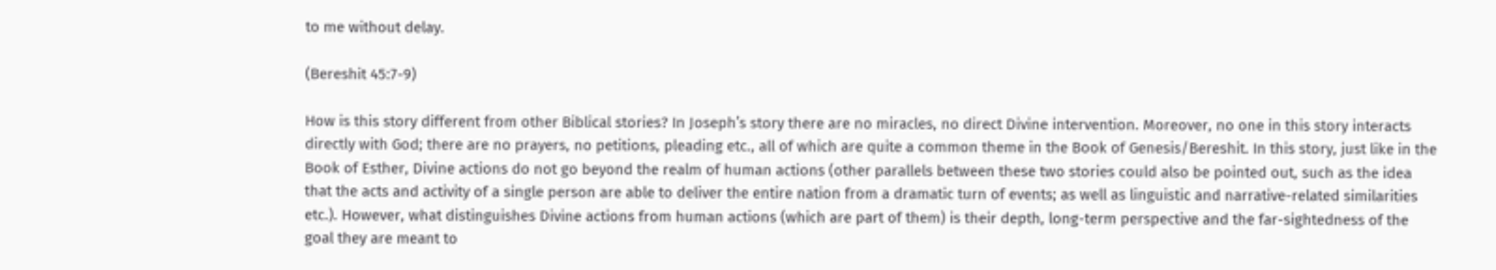to me without delay.

(Bereshit 45:7-9)

How is this story different from other Biblical stories? In Joseph’s story there are no miracles, no direct Divine intervention. Moreover, no one in this story interacts directly with God; there are no prayers, no petitions, pleading etc., all of which are quite a common theme in the Book of Genesis/Bereshit. In this story, just like in the Book of Esther, Divine actions do not go beyond the realm of human actions (other parallels between these two stories could also be pointed out, such as the idea that the acts and activity of a single person are able to deliver the entire nation from a dramatic turn of events; as well as linguistic and narrative-related similarities etc.). However, what distinguishes Divine actions from human actions (which are part of them) is their depth, long-term perspective and the far-sightedness of the goal they are meant to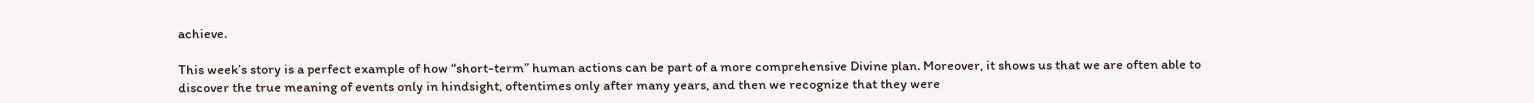achieve.

This week’s story is a perfect example of how “short-term” human actions can be part of a more comprehensive Divine plan. Moreover, it shows us that we are often able to discover the true meaning of events only in hindsight, oftentimes only after many years, and then we recognize that they were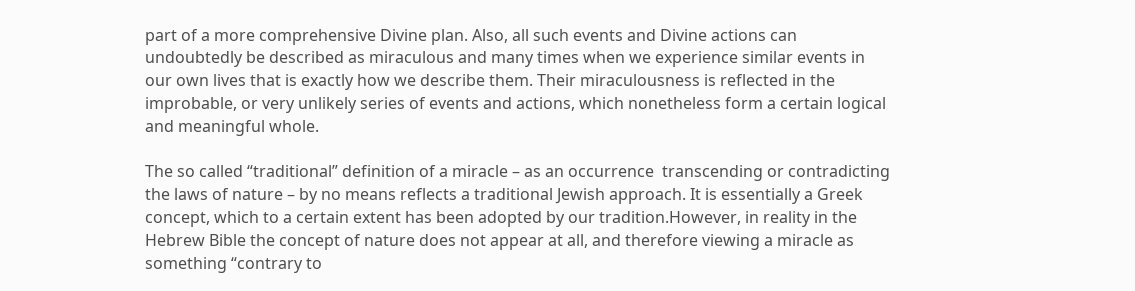part of a more comprehensive Divine plan. Also, all such events and Divine actions can undoubtedly be described as miraculous and many times when we experience similar events in our own lives that is exactly how we describe them. Their miraculousness is reflected in the improbable, or very unlikely series of events and actions, which nonetheless form a certain logical and meaningful whole.

The so called “traditional” definition of a miracle – as an occurrence  transcending or contradicting the laws of nature – by no means reflects a traditional Jewish approach. It is essentially a Greek concept, which to a certain extent has been adopted by our tradition.However, in reality in the Hebrew Bible the concept of nature does not appear at all, and therefore viewing a miracle as something “contrary to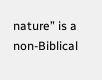nature” is a non-Biblical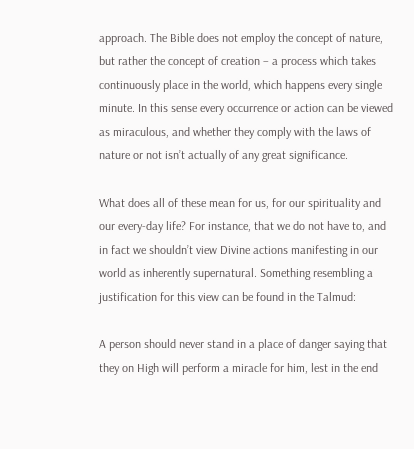approach. The Bible does not employ the concept of nature, but rather the concept of creation – a process which takes continuously place in the world, which happens every single minute. In this sense every occurrence or action can be viewed as miraculous, and whether they comply with the laws of nature or not isn’t actually of any great significance.

What does all of these mean for us, for our spirituality and our every-day life? For instance, that we do not have to, and in fact we shouldn’t view Divine actions manifesting in our world as inherently supernatural. Something resembling a justification for this view can be found in the Talmud:

A person should never stand in a place of danger saying that they on High will perform a miracle for him, lest in the end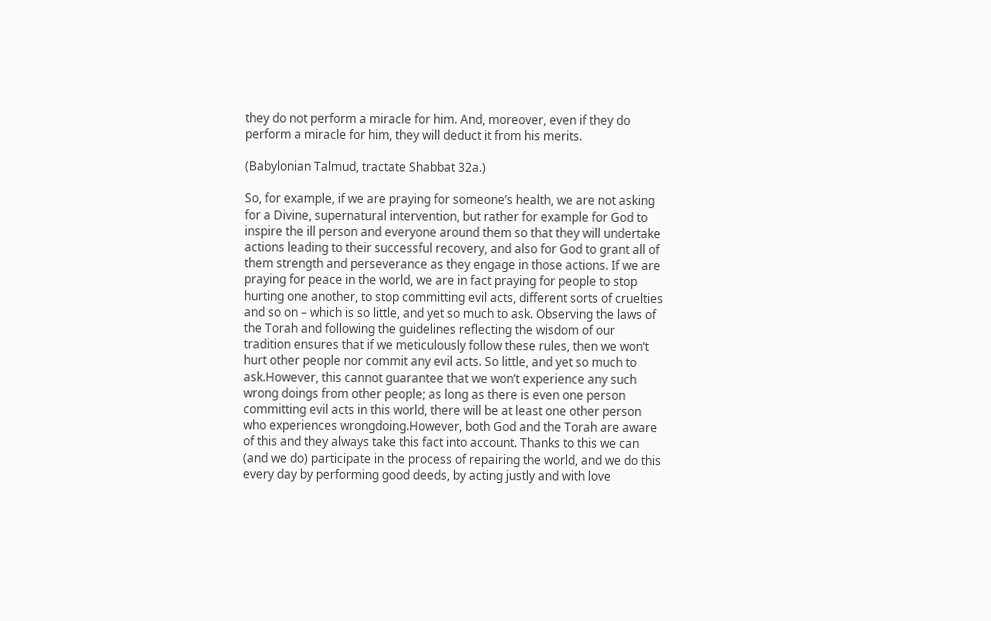they do not perform a miracle for him. And, moreover, even if they do perform a miracle for him, they will deduct it from his merits.

(Babylonian Talmud, tractate Shabbat 32a.)

So, for example, if we are praying for someone’s health, we are not asking for a Divine, supernatural intervention, but rather for example for God to inspire the ill person and everyone around them so that they will undertake actions leading to their successful recovery, and also for God to grant all of them strength and perseverance as they engage in those actions. If we are praying for peace in the world, we are in fact praying for people to stop hurting one another, to stop committing evil acts, different sorts of cruelties and so on – which is so little, and yet so much to ask. Observing the laws of the Torah and following the guidelines reflecting the wisdom of our tradition ensures that if we meticulously follow these rules, then we won’t hurt other people nor commit any evil acts. So little, and yet so much to ask.However, this cannot guarantee that we won’t experience any such wrong doings from other people; as long as there is even one person committing evil acts in this world, there will be at least one other person who experiences wrongdoing.However, both God and the Torah are aware of this and they always take this fact into account. Thanks to this we can (and we do) participate in the process of repairing the world, and we do this every day by performing good deeds, by acting justly and with love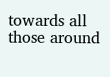towards all those around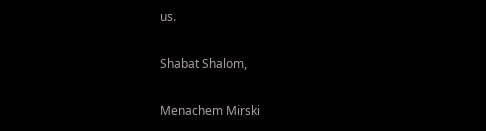us.

Shabat Shalom,

Menachem Mirski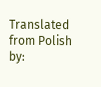Translated from Polish by: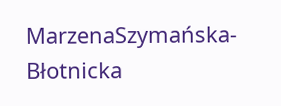MarzenaSzymańska-Błotnicka